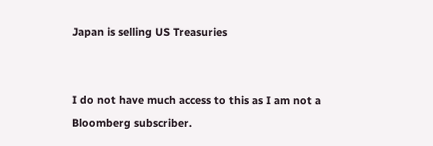Japan is selling US Treasuries


I do not have much access to this as I am not a Bloomberg subscriber.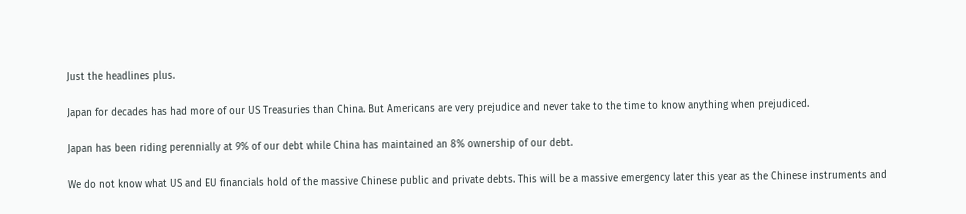Just the headlines plus.

Japan for decades has had more of our US Treasuries than China. But Americans are very prejudice and never take to the time to know anything when prejudiced.

Japan has been riding perennially at 9% of our debt while China has maintained an 8% ownership of our debt.

We do not know what US and EU financials hold of the massive Chinese public and private debts. This will be a massive emergency later this year as the Chinese instruments and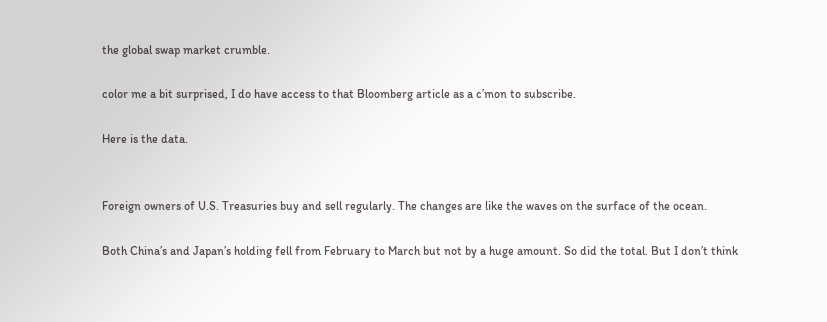the global swap market crumble.

color me a bit surprised, I do have access to that Bloomberg article as a c’mon to subscribe.

Here is the data.


Foreign owners of U.S. Treasuries buy and sell regularly. The changes are like the waves on the surface of the ocean.

Both China’s and Japan’s holding fell from February to March but not by a huge amount. So did the total. But I don’t think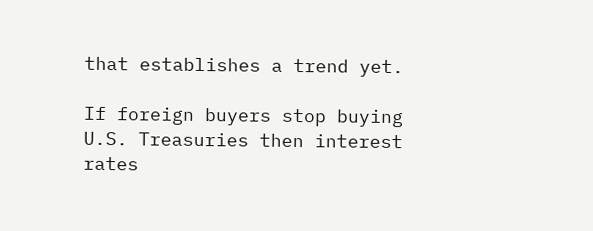that establishes a trend yet.

If foreign buyers stop buying U.S. Treasuries then interest rates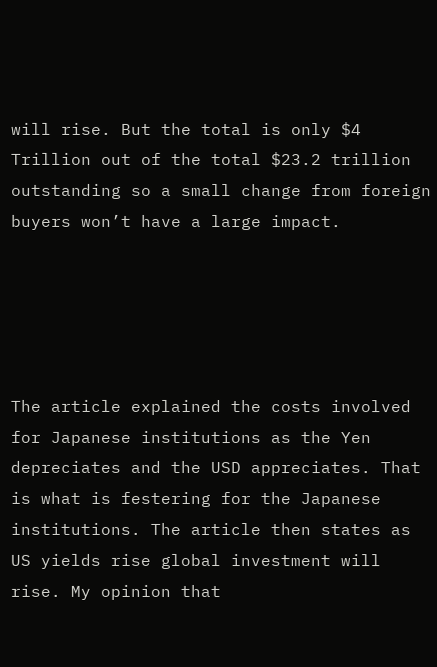will rise. But the total is only $4 Trillion out of the total $23.2 trillion outstanding so a small change from foreign buyers won’t have a large impact.





The article explained the costs involved for Japanese institutions as the Yen depreciates and the USD appreciates. That is what is festering for the Japanese institutions. The article then states as US yields rise global investment will rise. My opinion that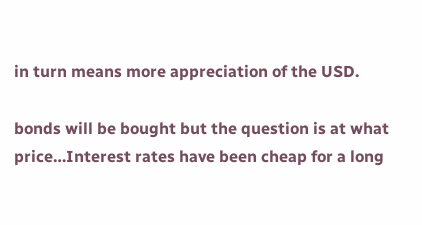in turn means more appreciation of the USD.

bonds will be bought but the question is at what price…Interest rates have been cheap for a long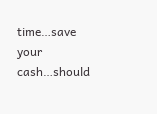time…save your cash…should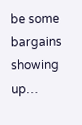be some bargains showing up…